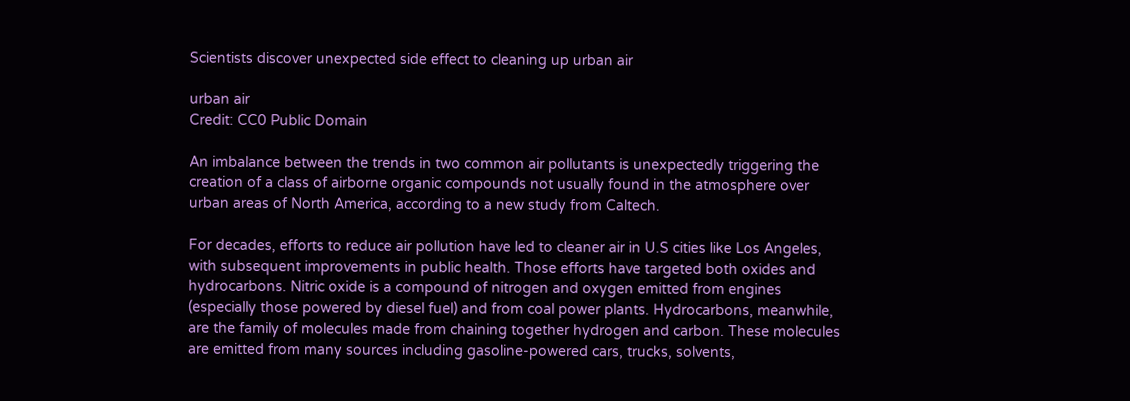Scientists discover unexpected side effect to cleaning up urban air

urban air
Credit: CC0 Public Domain

An imbalance between the trends in two common air pollutants is unexpectedly triggering the creation of a class of airborne organic compounds not usually found in the atmosphere over urban areas of North America, according to a new study from Caltech.

For decades, efforts to reduce air pollution have led to cleaner air in U.S cities like Los Angeles, with subsequent improvements in public health. Those efforts have targeted both oxides and hydrocarbons. Nitric oxide is a compound of nitrogen and oxygen emitted from engines (especially those powered by diesel fuel) and from coal power plants. Hydrocarbons, meanwhile, are the family of molecules made from chaining together hydrogen and carbon. These molecules are emitted from many sources including gasoline-powered cars, trucks, solvents,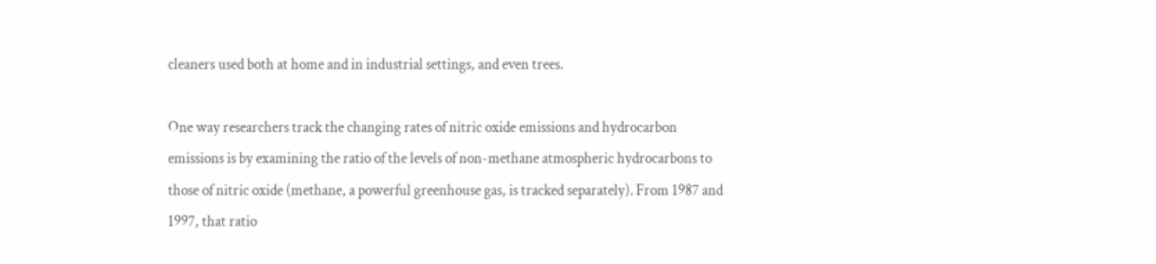cleaners used both at home and in industrial settings, and even trees.

One way researchers track the changing rates of nitric oxide emissions and hydrocarbon emissions is by examining the ratio of the levels of non-methane atmospheric hydrocarbons to those of nitric oxide (methane, a powerful greenhouse gas, is tracked separately). From 1987 and 1997, that ratio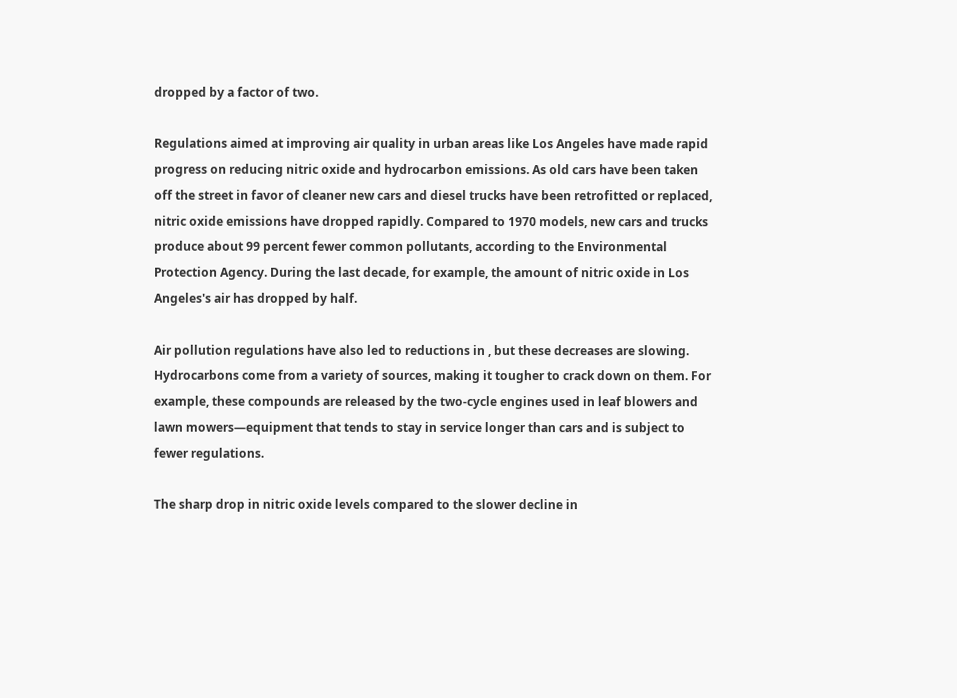dropped by a factor of two.

Regulations aimed at improving air quality in urban areas like Los Angeles have made rapid progress on reducing nitric oxide and hydrocarbon emissions. As old cars have been taken off the street in favor of cleaner new cars and diesel trucks have been retrofitted or replaced, nitric oxide emissions have dropped rapidly. Compared to 1970 models, new cars and trucks produce about 99 percent fewer common pollutants, according to the Environmental Protection Agency. During the last decade, for example, the amount of nitric oxide in Los Angeles's air has dropped by half.

Air pollution regulations have also led to reductions in , but these decreases are slowing. Hydrocarbons come from a variety of sources, making it tougher to crack down on them. For example, these compounds are released by the two-cycle engines used in leaf blowers and lawn mowers—equipment that tends to stay in service longer than cars and is subject to fewer regulations.

The sharp drop in nitric oxide levels compared to the slower decline in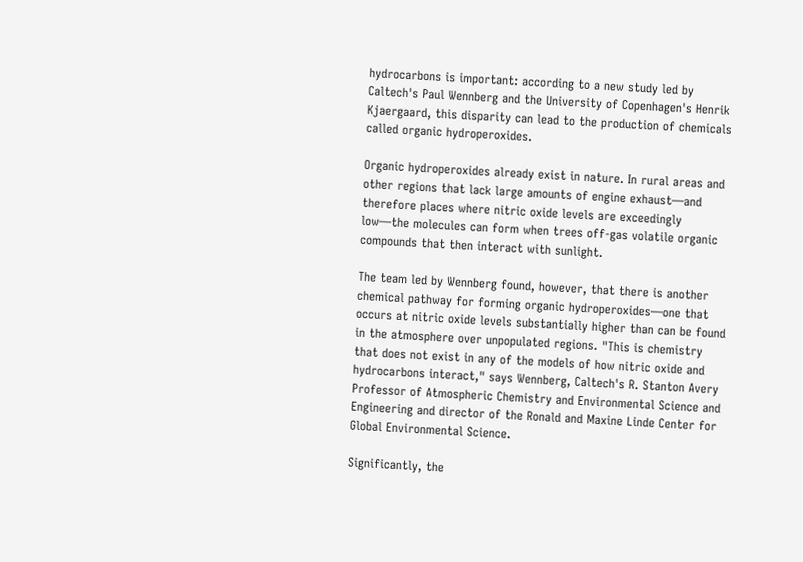hydrocarbons is important: according to a new study led by Caltech's Paul Wennberg and the University of Copenhagen's Henrik Kjaergaard, this disparity can lead to the production of chemicals called organic hydroperoxides.

Organic hydroperoxides already exist in nature. In rural areas and other regions that lack large amounts of engine exhaust—and therefore places where nitric oxide levels are exceedingly low—the molecules can form when trees off-gas volatile organic compounds that then interact with sunlight.

The team led by Wennberg found, however, that there is another chemical pathway for forming organic hydroperoxides—one that occurs at nitric oxide levels substantially higher than can be found in the atmosphere over unpopulated regions. "This is chemistry that does not exist in any of the models of how nitric oxide and hydrocarbons interact," says Wennberg, Caltech's R. Stanton Avery Professor of Atmospheric Chemistry and Environmental Science and Engineering and director of the Ronald and Maxine Linde Center for Global Environmental Science.

Significantly, the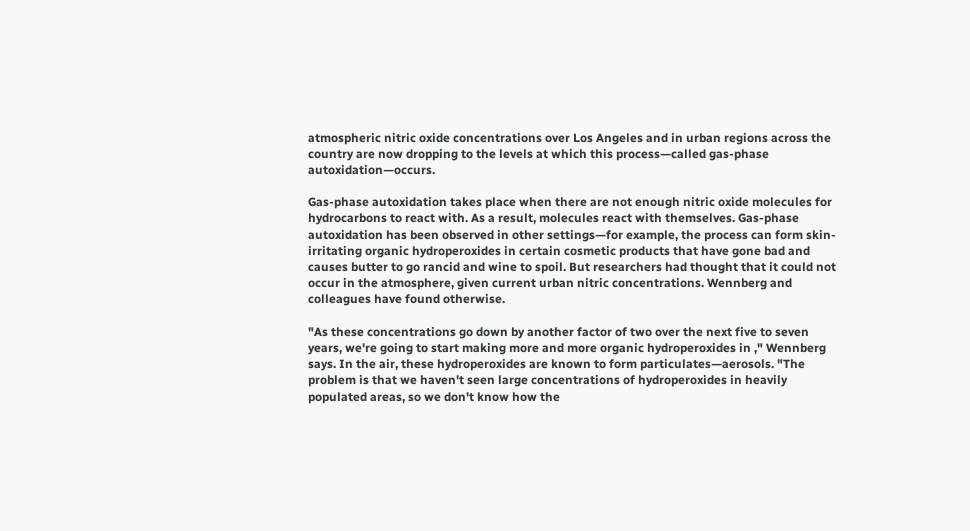atmospheric nitric oxide concentrations over Los Angeles and in urban regions across the country are now dropping to the levels at which this process—called gas-phase autoxidation—occurs.

Gas-phase autoxidation takes place when there are not enough nitric oxide molecules for hydrocarbons to react with. As a result, molecules react with themselves. Gas-phase autoxidation has been observed in other settings—for example, the process can form skin-irritating organic hydroperoxides in certain cosmetic products that have gone bad and causes butter to go rancid and wine to spoil. But researchers had thought that it could not occur in the atmosphere, given current urban nitric concentrations. Wennberg and colleagues have found otherwise.

"As these concentrations go down by another factor of two over the next five to seven years, we're going to start making more and more organic hydroperoxides in ," Wennberg says. In the air, these hydroperoxides are known to form particulates—aerosols. "The problem is that we haven't seen large concentrations of hydroperoxides in heavily populated areas, so we don't know how the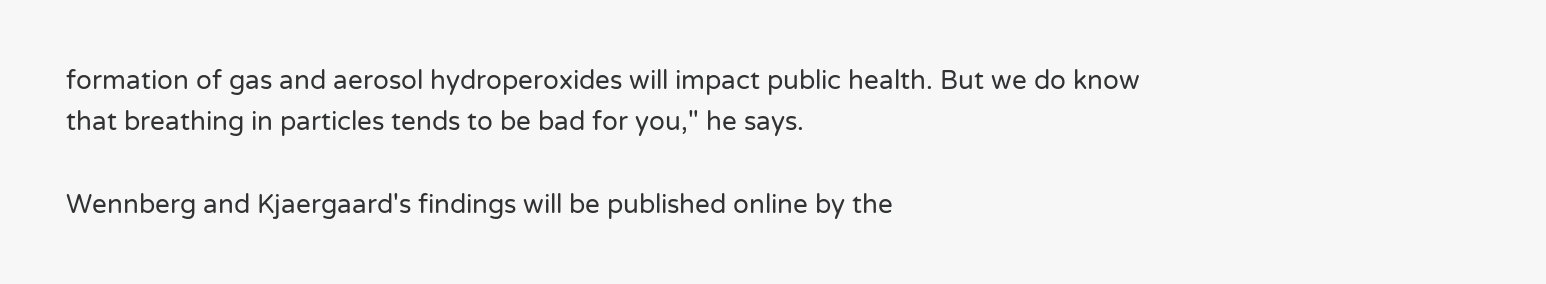formation of gas and aerosol hydroperoxides will impact public health. But we do know that breathing in particles tends to be bad for you," he says.

Wennberg and Kjaergaard's findings will be published online by the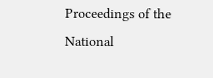Proceedings of the National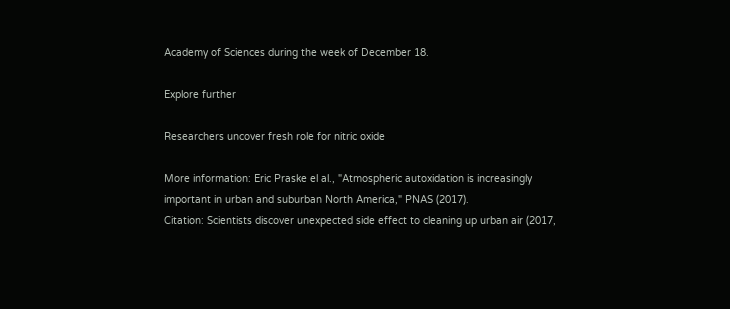Academy of Sciences during the week of December 18.

Explore further

Researchers uncover fresh role for nitric oxide

More information: Eric Praske el al., "Atmospheric autoxidation is increasingly important in urban and suburban North America," PNAS (2017).
Citation: Scientists discover unexpected side effect to cleaning up urban air (2017,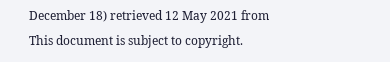December 18) retrieved 12 May 2021 from
This document is subject to copyright.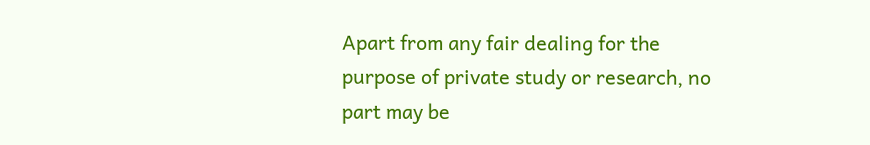Apart from any fair dealing for the purpose of private study or research, no part may be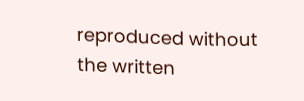reproduced without the written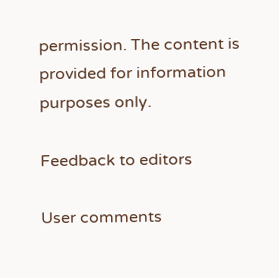permission. The content is provided for information purposes only.

Feedback to editors

User comments